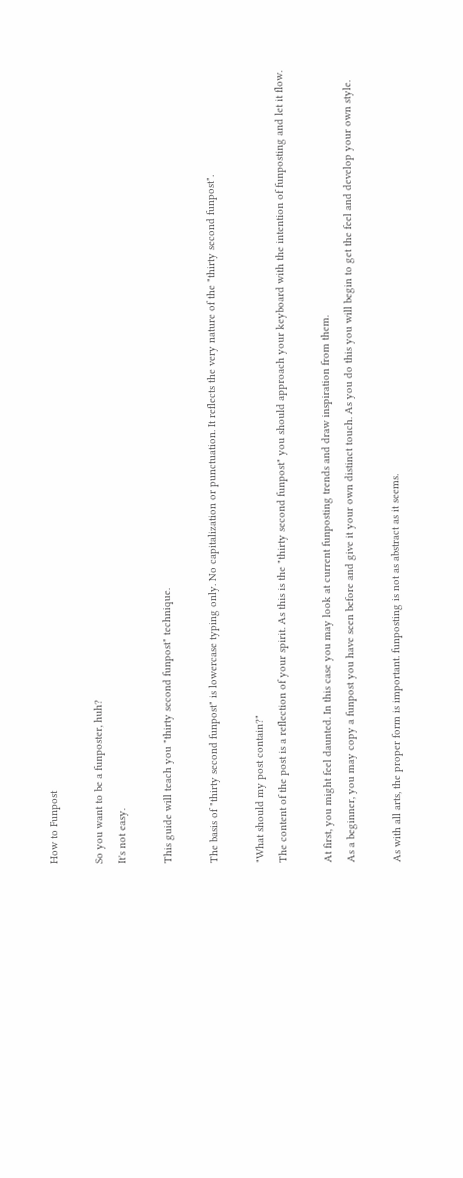How to Funpost

So you want to be a funposter, huh?
It's not easy.

This guide will teach you "thirty second funpost" technique.

The basis of "thirty second funpost" is lowercase typing only. No capitalization or punctuation. It reflects the very nature of the "thirty second funpost".

"What should my post contain?"
The content of the post is a reflection of your spirit. As this is the "thirty second funpost" you should approach your keyboard with the intention of funposting and let it flow.

At first, you might feel daunted. In this case you may look at current funposting trends and draw inspiration from them.
As a beginner, you may copy a funpost you have seen before and give it your own distinct touch. As you do this you will begin to get the feel and develop your own style.

As with all arts, the proper form is important. funposting is not as abstract as it seems.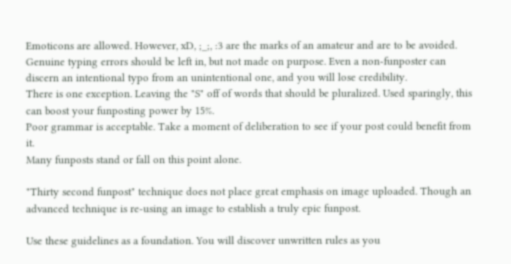Emoticons are allowed. However, xD, ;_;, :3 are the marks of an amateur and are to be avoided.
Genuine typing errors should be left in, but not made on purpose. Even a non-funposter can discern an intentional typo from an unintentional one, and you will lose credibility.
There is one exception. Leaving the "S" off of words that should be pluralized. Used sparingly, this can boost your funposting power by 15%.
Poor grammar is acceptable. Take a moment of deliberation to see if your post could benefit from it.
Many funposts stand or fall on this point alone.

"Thirty second funpost" technique does not place great emphasis on image uploaded. Though an advanced technique is re-using an image to establish a truly epic funpost.

Use these guidelines as a foundation. You will discover unwritten rules as you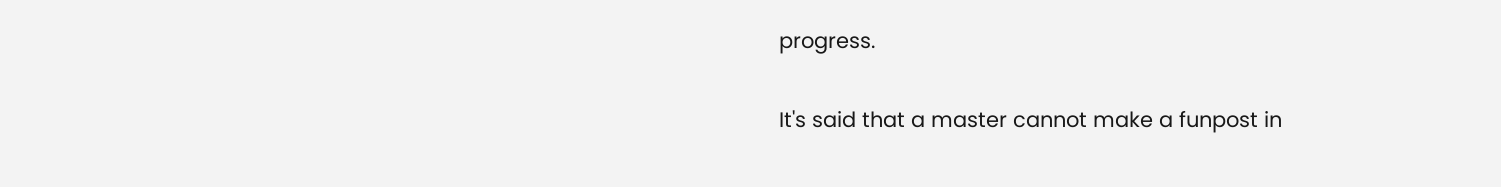progress.

It's said that a master cannot make a funpost in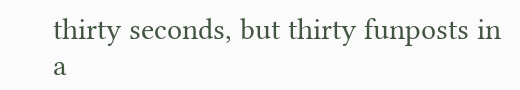thirty seconds, but thirty funposts in a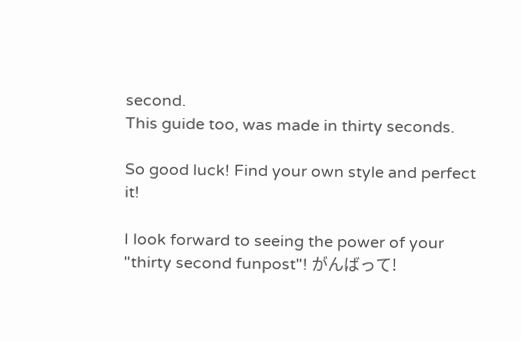second.
This guide too, was made in thirty seconds.

So good luck! Find your own style and perfect it!

I look forward to seeing the power of your "thirty second funpost"! がんばって!